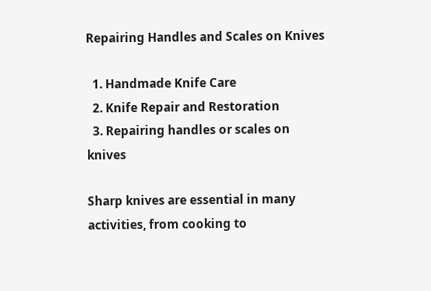Repairing Handles and Scales on Knives

  1. Handmade Knife Care
  2. Knife Repair and Restoration
  3. Repairing handles or scales on knives

Sharp knives are essential in many activities, from cooking to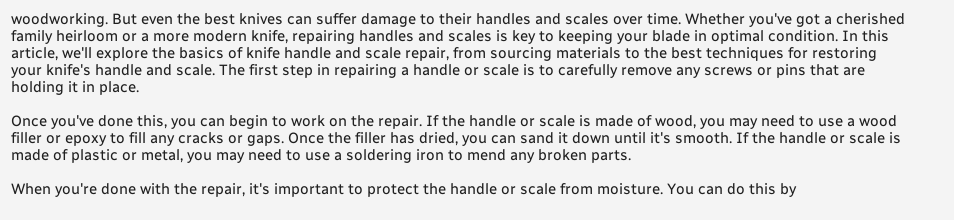woodworking. But even the best knives can suffer damage to their handles and scales over time. Whether you've got a cherished family heirloom or a more modern knife, repairing handles and scales is key to keeping your blade in optimal condition. In this article, we'll explore the basics of knife handle and scale repair, from sourcing materials to the best techniques for restoring your knife's handle and scale. The first step in repairing a handle or scale is to carefully remove any screws or pins that are holding it in place.

Once you've done this, you can begin to work on the repair. If the handle or scale is made of wood, you may need to use a wood filler or epoxy to fill any cracks or gaps. Once the filler has dried, you can sand it down until it's smooth. If the handle or scale is made of plastic or metal, you may need to use a soldering iron to mend any broken parts.

When you're done with the repair, it's important to protect the handle or scale from moisture. You can do this by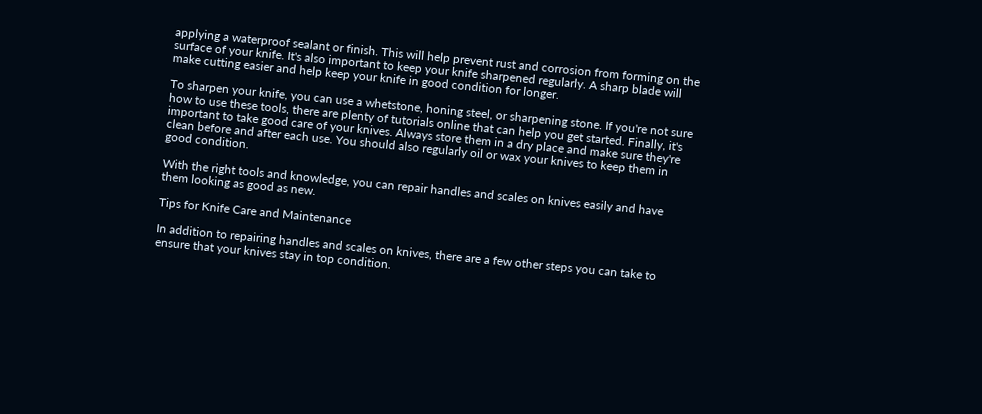applying a waterproof sealant or finish. This will help prevent rust and corrosion from forming on the surface of your knife. It's also important to keep your knife sharpened regularly. A sharp blade will make cutting easier and help keep your knife in good condition for longer.

To sharpen your knife, you can use a whetstone, honing steel, or sharpening stone. If you're not sure how to use these tools, there are plenty of tutorials online that can help you get started. Finally, it's important to take good care of your knives. Always store them in a dry place and make sure they're clean before and after each use. You should also regularly oil or wax your knives to keep them in good condition.

With the right tools and knowledge, you can repair handles and scales on knives easily and have them looking as good as new.

Tips for Knife Care and Maintenance

In addition to repairing handles and scales on knives, there are a few other steps you can take to ensure that your knives stay in top condition.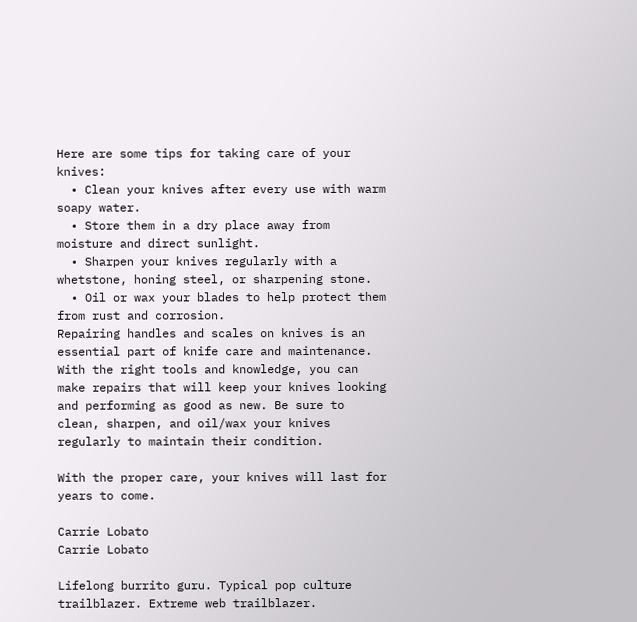Here are some tips for taking care of your knives:
  • Clean your knives after every use with warm soapy water.
  • Store them in a dry place away from moisture and direct sunlight.
  • Sharpen your knives regularly with a whetstone, honing steel, or sharpening stone.
  • Oil or wax your blades to help protect them from rust and corrosion.
Repairing handles and scales on knives is an essential part of knife care and maintenance. With the right tools and knowledge, you can make repairs that will keep your knives looking and performing as good as new. Be sure to clean, sharpen, and oil/wax your knives regularly to maintain their condition.

With the proper care, your knives will last for years to come.

Carrie Lobato
Carrie Lobato

Lifelong burrito guru. Typical pop culture trailblazer. Extreme web trailblazer.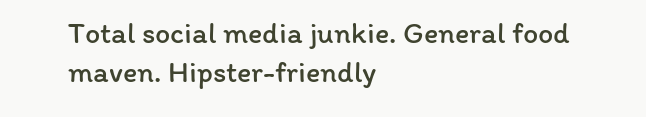Total social media junkie. General food maven. Hipster-friendly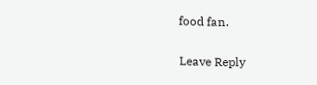food fan.

Leave Reply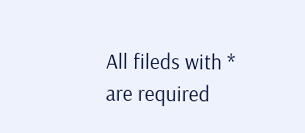All fileds with * are required